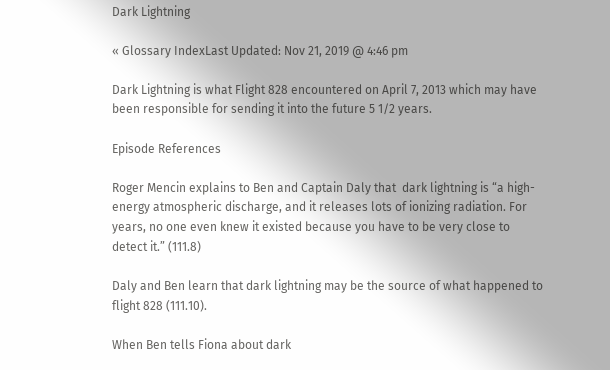Dark Lightning

« Glossary IndexLast Updated: Nov 21, 2019 @ 4:46 pm

Dark Lightning is what Flight 828 encountered on April 7, 2013 which may have been responsible for sending it into the future 5 1/2 years.

Episode References

Roger Mencin explains to Ben and Captain Daly that  dark lightning is “a high-energy atmospheric discharge, and it releases lots of ionizing radiation. For years, no one even knew it existed because you have to be very close to detect it.” (111.8)

Daly and Ben learn that dark lightning may be the source of what happened to flight 828 (111.10).

When Ben tells Fiona about dark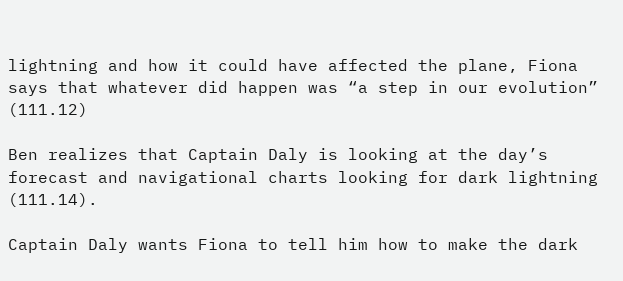lightning and how it could have affected the plane, Fiona says that whatever did happen was “a step in our evolution” (111.12)

Ben realizes that Captain Daly is looking at the day’s forecast and navigational charts looking for dark lightning (111.14).

Captain Daly wants Fiona to tell him how to make the dark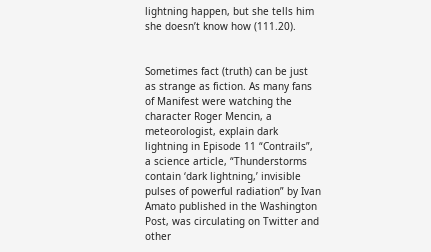lightning happen, but she tells him she doesn’t know how (111.20).


Sometimes fact (truth) can be just as strange as fiction. As many fans of Manifest were watching the character Roger Mencin, a meteorologist, explain dark lightning in Episode 11 “Contrails”, a science article, “Thunderstorms contain ‘dark lightning,’ invisible pulses of powerful radiation” by Ivan Amato published in the Washington Post, was circulating on Twitter and other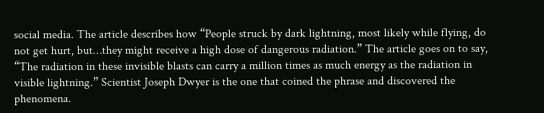social media. The article describes how “People struck by dark lightning, most likely while flying, do not get hurt, but…they might receive a high dose of dangerous radiation.” The article goes on to say, “The radiation in these invisible blasts can carry a million times as much energy as the radiation in visible lightning.” Scientist Joseph Dwyer is the one that coined the phrase and discovered the phenomena.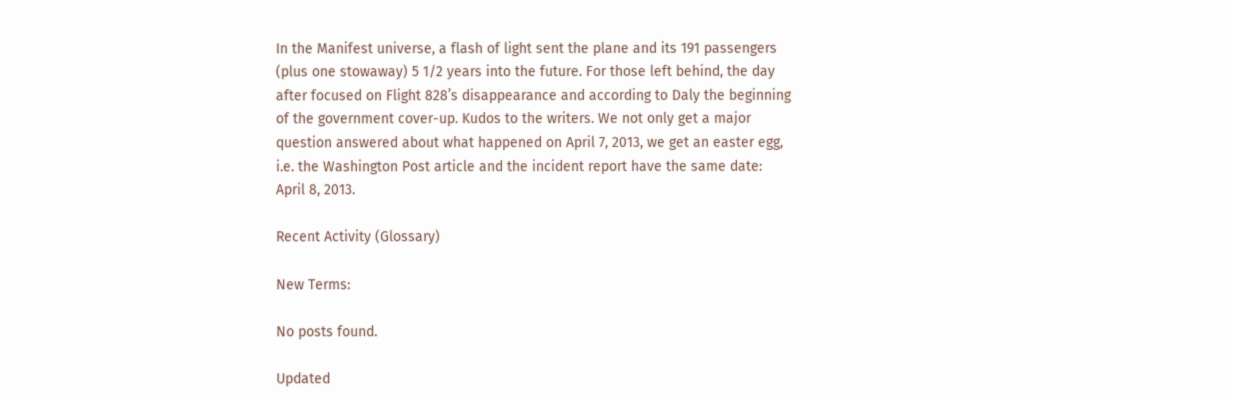In the Manifest universe, a flash of light sent the plane and its 191 passengers (plus one stowaway) 5 1/2 years into the future. For those left behind, the day after focused on Flight 828’s disappearance and according to Daly the beginning of the government cover-up. Kudos to the writers. We not only get a major question answered about what happened on April 7, 2013, we get an easter egg, i.e. the Washington Post article and the incident report have the same date: April 8, 2013.

Recent Activity (Glossary)

New Terms:

No posts found.

Updated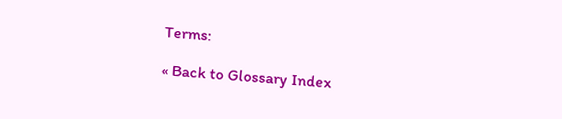Terms:

« Back to Glossary Index